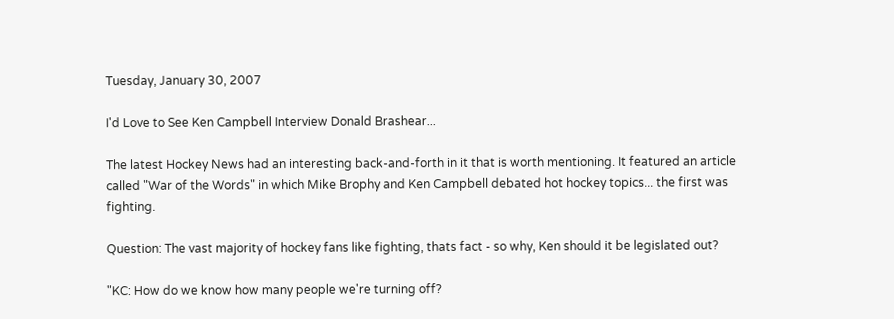Tuesday, January 30, 2007

I'd Love to See Ken Campbell Interview Donald Brashear...

The latest Hockey News had an interesting back-and-forth in it that is worth mentioning. It featured an article called "War of the Words" in which Mike Brophy and Ken Campbell debated hot hockey topics... the first was fighting.

Question: The vast majority of hockey fans like fighting, thats fact - so why, Ken should it be legislated out?

"KC: How do we know how many people we're turning off?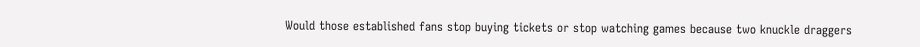Would those established fans stop buying tickets or stop watching games because two knuckle draggers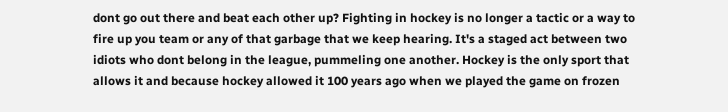dont go out there and beat each other up? Fighting in hockey is no longer a tactic or a way to fire up you team or any of that garbage that we keep hearing. It's a staged act between two idiots who dont belong in the league, pummeling one another. Hockey is the only sport that allows it and because hockey allowed it 100 years ago when we played the game on frozen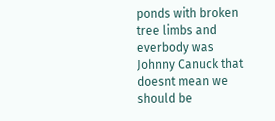ponds with broken tree limbs and everbody was Johnny Canuck that doesnt mean we should be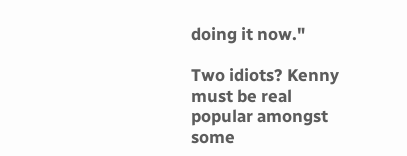doing it now."

Two idiots? Kenny must be real popular amongst some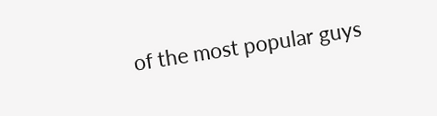of the most popular guys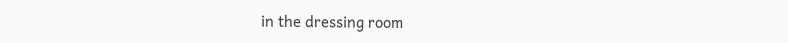in the dressing room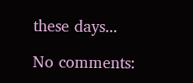these days...

No comments: